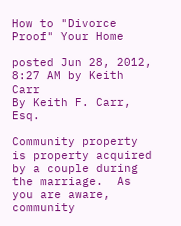How to "Divorce Proof" Your Home

posted Jun 28, 2012, 8:27 AM by Keith Carr
By Keith F. Carr, Esq.

Community property is property acquired by a couple during the marriage.  As you are aware, community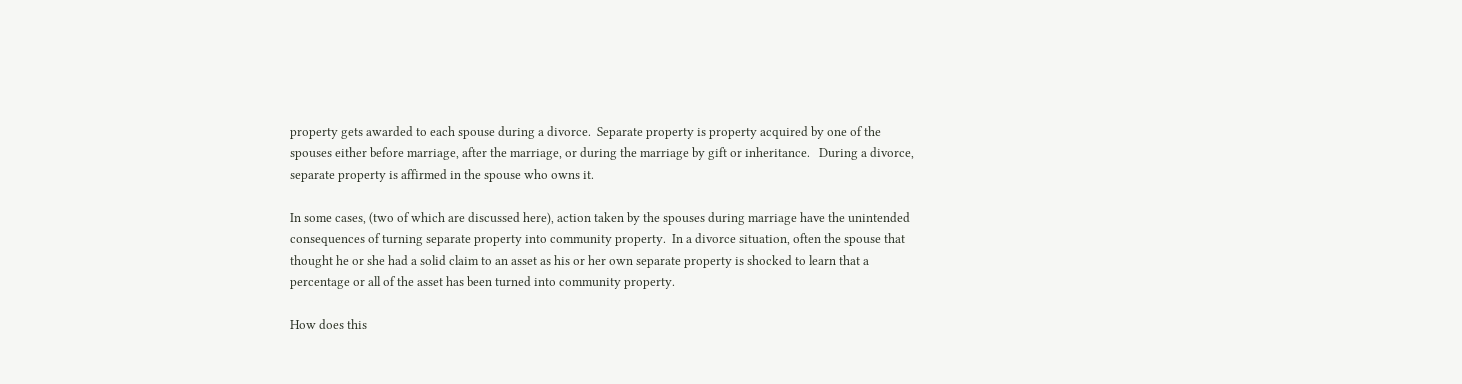property gets awarded to each spouse during a divorce.  Separate property is property acquired by one of the spouses either before marriage, after the marriage, or during the marriage by gift or inheritance.   During a divorce, separate property is affirmed in the spouse who owns it.

In some cases, (two of which are discussed here), action taken by the spouses during marriage have the unintended consequences of turning separate property into community property.  In a divorce situation, often the spouse that thought he or she had a solid claim to an asset as his or her own separate property is shocked to learn that a percentage or all of the asset has been turned into community property.

How does this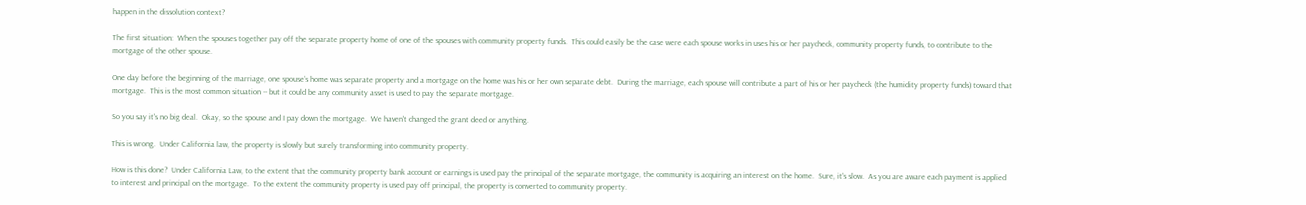happen in the dissolution context?

The first situation:  When the spouses together pay off the separate property home of one of the spouses with community property funds.  This could easily be the case were each spouse works in uses his or her paycheck, community property funds, to contribute to the mortgage of the other spouse.

One day before the beginning of the marriage, one spouse’s home was separate property and a mortgage on the home was his or her own separate debt.  During the marriage, each spouse will contribute a part of his or her paycheck (the humidity property funds) toward that mortgage.  This is the most common situation -- but it could be any community asset is used to pay the separate mortgage.

So you say it's no big deal.  Okay, so the spouse and I pay down the mortgage.  We haven't changed the grant deed or anything.

This is wrong.  Under California law, the property is slowly but surely transforming into community property.

How is this done?  Under California Law, to the extent that the community property bank account or earnings is used pay the principal of the separate mortgage, the community is acquiring an interest on the home.  Sure, it's slow.  As you are aware each payment is applied to interest and principal on the mortgage.  To the extent the community property is used pay off principal, the property is converted to community property.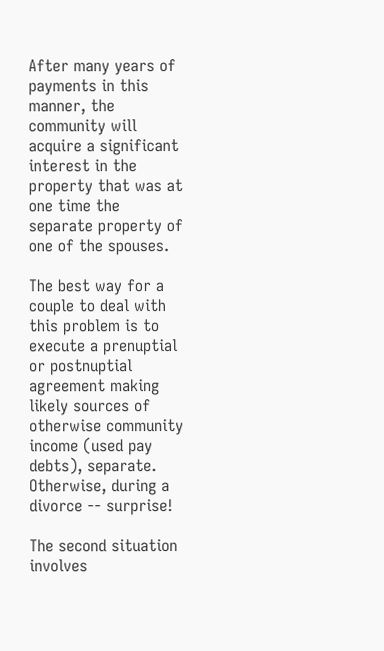After many years of payments in this manner, the community will acquire a significant interest in the property that was at one time the separate property of one of the spouses.

The best way for a couple to deal with this problem is to execute a prenuptial or postnuptial agreement making likely sources of otherwise community income (used pay debts), separate.  Otherwise, during a divorce -- surprise!

The second situation involves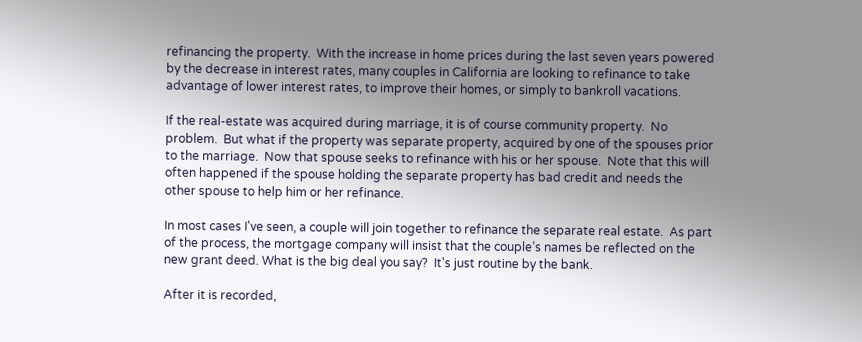refinancing the property.  With the increase in home prices during the last seven years powered by the decrease in interest rates, many couples in California are looking to refinance to take advantage of lower interest rates, to improve their homes, or simply to bankroll vacations.

If the real-estate was acquired during marriage, it is of course community property.  No problem.  But what if the property was separate property, acquired by one of the spouses prior to the marriage.  Now that spouse seeks to refinance with his or her spouse.  Note that this will often happened if the spouse holding the separate property has bad credit and needs the other spouse to help him or her refinance.

In most cases I've seen, a couple will join together to refinance the separate real estate.  As part of the process, the mortgage company will insist that the couple’s names be reflected on the new grant deed. What is the big deal you say?  It's just routine by the bank.

After it is recorded,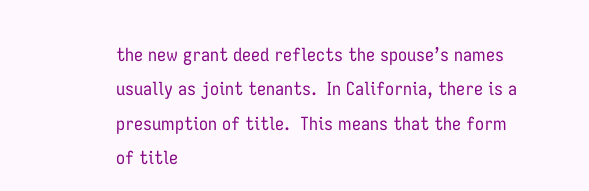the new grant deed reflects the spouse’s names usually as joint tenants.  In California, there is a presumption of title.  This means that the form of title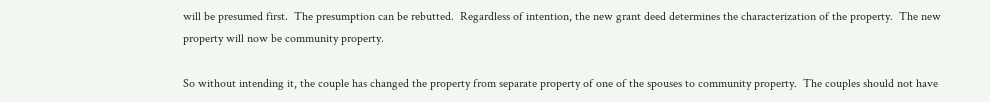will be presumed first.  The presumption can be rebutted.  Regardless of intention, the new grant deed determines the characterization of the property.  The new property will now be community property.

So without intending it, the couple has changed the property from separate property of one of the spouses to community property.  The couples should not have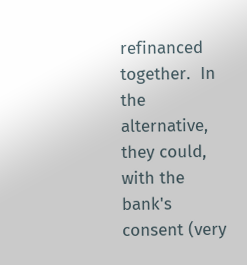refinanced together.  In the alternative, they could, with the bank's consent (very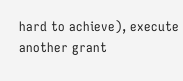hard to achieve), execute another grant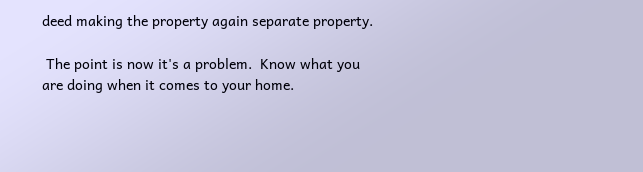deed making the property again separate property.

 The point is now it's a problem.  Know what you are doing when it comes to your home.